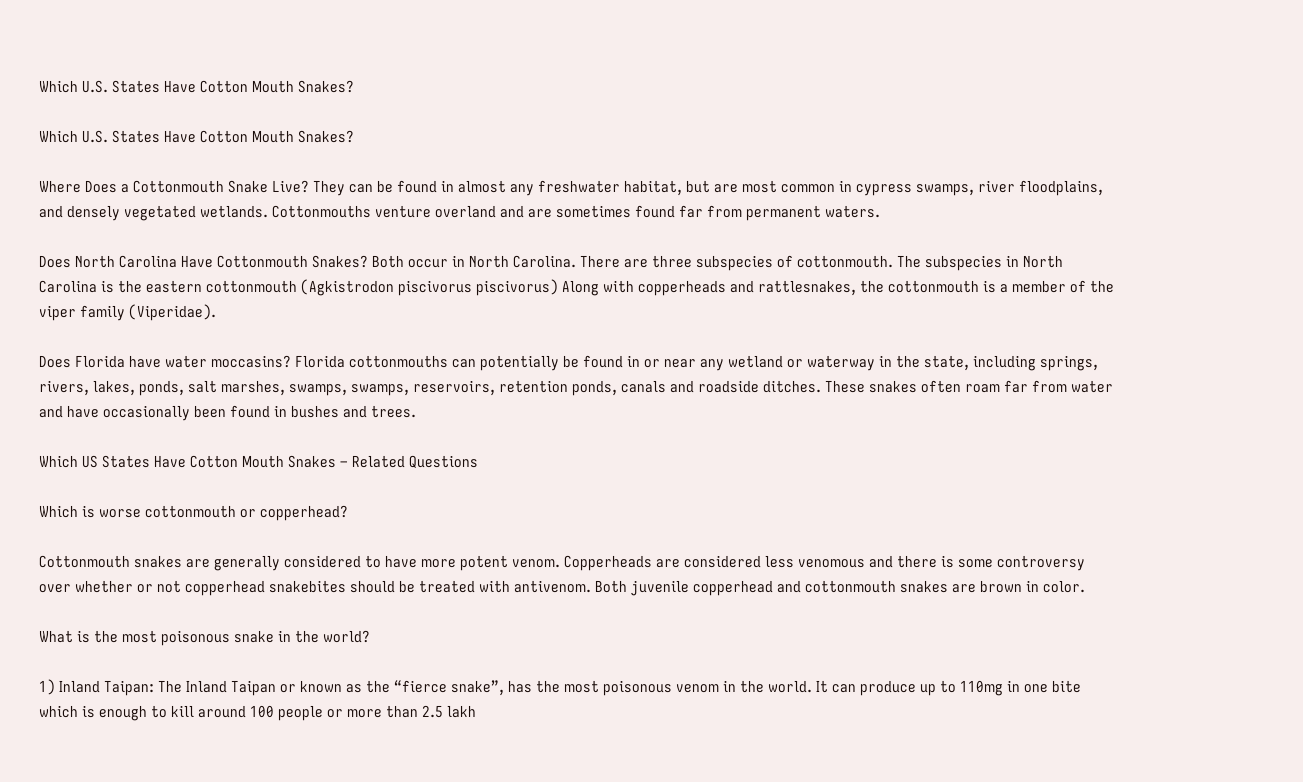Which U.S. States Have Cotton Mouth Snakes?

Which U.S. States Have Cotton Mouth Snakes?

Where Does a Cottonmouth Snake Live? They can be found in almost any freshwater habitat, but are most common in cypress swamps, river floodplains, and densely vegetated wetlands. Cottonmouths venture overland and are sometimes found far from permanent waters.

Does North Carolina Have Cottonmouth Snakes? Both occur in North Carolina. There are three subspecies of cottonmouth. The subspecies in North Carolina is the eastern cottonmouth (Agkistrodon piscivorus piscivorus) Along with copperheads and rattlesnakes, the cottonmouth is a member of the viper family (Viperidae).

Does Florida have water moccasins? Florida cottonmouths can potentially be found in or near any wetland or waterway in the state, including springs, rivers, lakes, ponds, salt marshes, swamps, swamps, reservoirs, retention ponds, canals and roadside ditches. These snakes often roam far from water and have occasionally been found in bushes and trees.

Which US States Have Cotton Mouth Snakes – Related Questions

Which is worse cottonmouth or copperhead?

Cottonmouth snakes are generally considered to have more potent venom. Copperheads are considered less venomous and there is some controversy over whether or not copperhead snakebites should be treated with antivenom. Both juvenile copperhead and cottonmouth snakes are brown in color.

What is the most poisonous snake in the world?

1) Inland Taipan: The Inland Taipan or known as the “fierce snake”, has the most poisonous venom in the world. It can produce up to 110mg in one bite which is enough to kill around 100 people or more than 2.5 lakh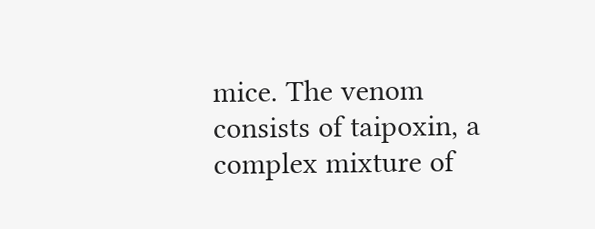mice. The venom consists of taipoxin, a complex mixture of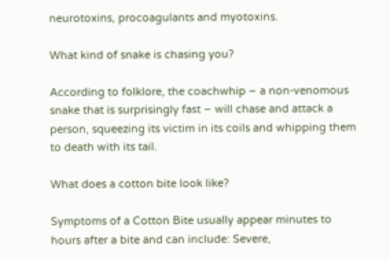neurotoxins, procoagulants and myotoxins.

What kind of snake is chasing you?

According to folklore, the coachwhip – a non-venomous snake that is surprisingly fast – will chase and attack a person, squeezing its victim in its coils and whipping them to death with its tail.

What does a cotton bite look like?

Symptoms of a Cotton Bite usually appear minutes to hours after a bite and can include: Severe,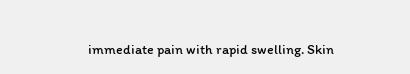immediate pain with rapid swelling. Skin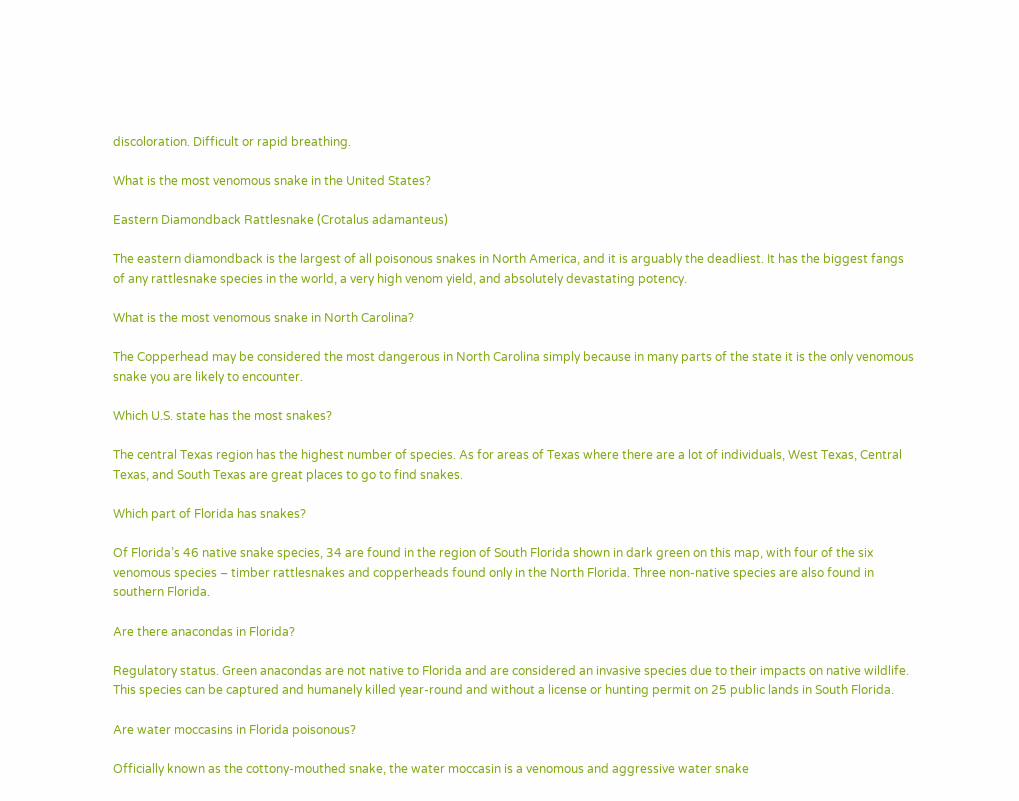discoloration. Difficult or rapid breathing.

What is the most venomous snake in the United States?

Eastern Diamondback Rattlesnake (Crotalus adamanteus)

The eastern diamondback is the largest of all poisonous snakes in North America, and it is arguably the deadliest. It has the biggest fangs of any rattlesnake species in the world, a very high venom yield, and absolutely devastating potency.

What is the most venomous snake in North Carolina?

The Copperhead may be considered the most dangerous in North Carolina simply because in many parts of the state it is the only venomous snake you are likely to encounter.

Which U.S. state has the most snakes?

The central Texas region has the highest number of species. As for areas of Texas where there are a lot of individuals, West Texas, Central Texas, and South Texas are great places to go to find snakes.

Which part of Florida has snakes?

Of Florida’s 46 native snake species, 34 are found in the region of South Florida shown in dark green on this map, with four of the six venomous species – timber rattlesnakes and copperheads found only in the North Florida. Three non-native species are also found in southern Florida.

Are there anacondas in Florida?

Regulatory status. Green anacondas are not native to Florida and are considered an invasive species due to their impacts on native wildlife. This species can be captured and humanely killed year-round and without a license or hunting permit on 25 public lands in South Florida.

Are water moccasins in Florida poisonous?

Officially known as the cottony-mouthed snake, the water moccasin is a venomous and aggressive water snake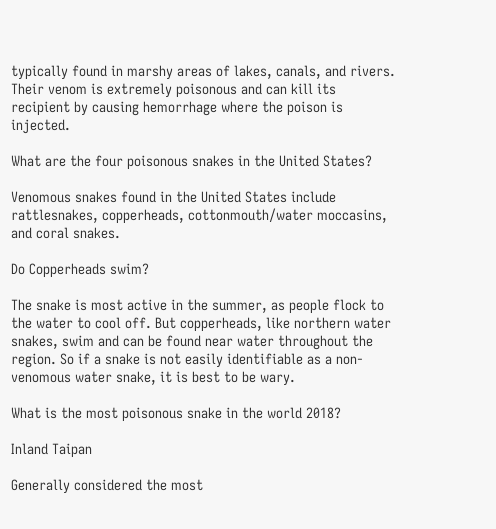typically found in marshy areas of lakes, canals, and rivers. Their venom is extremely poisonous and can kill its recipient by causing hemorrhage where the poison is injected.

What are the four poisonous snakes in the United States?

Venomous snakes found in the United States include rattlesnakes, copperheads, cottonmouth/water moccasins, and coral snakes.

Do Copperheads swim?

The snake is most active in the summer, as people flock to the water to cool off. But copperheads, like northern water snakes, swim and can be found near water throughout the region. So if a snake is not easily identifiable as a non-venomous water snake, it is best to be wary.

What is the most poisonous snake in the world 2018?

Inland Taipan

Generally considered the most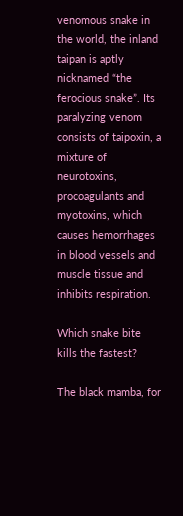venomous snake in the world, the inland taipan is aptly nicknamed “the ferocious snake”. Its paralyzing venom consists of taipoxin, a mixture of neurotoxins, procoagulants and myotoxins, which causes hemorrhages in blood vessels and muscle tissue and inhibits respiration.

Which snake bite kills the fastest?

The black mamba, for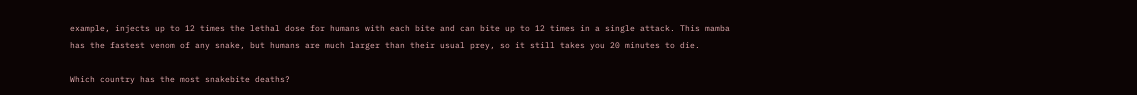example, injects up to 12 times the lethal dose for humans with each bite and can bite up to 12 times in a single attack. This mamba has the fastest venom of any snake, but humans are much larger than their usual prey, so it still takes you 20 minutes to die.

Which country has the most snakebite deaths?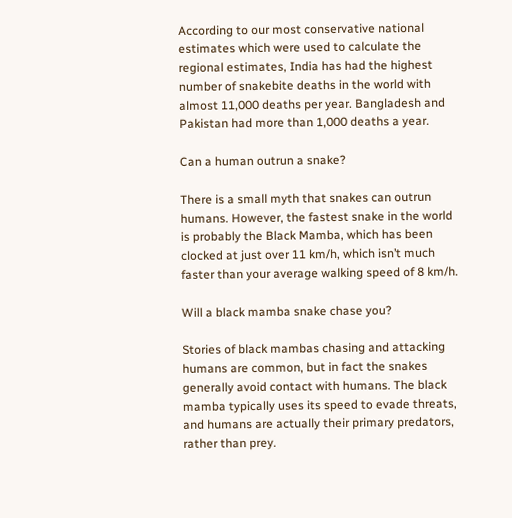According to our most conservative national estimates which were used to calculate the regional estimates, India has had the highest number of snakebite deaths in the world with almost 11,000 deaths per year. Bangladesh and Pakistan had more than 1,000 deaths a year.

Can a human outrun a snake?

There is a small myth that snakes can outrun humans. However, the fastest snake in the world is probably the Black Mamba, which has been clocked at just over 11 km/h, which isn’t much faster than your average walking speed of 8 km/h.

Will a black mamba snake chase you?

Stories of black mambas chasing and attacking humans are common, but in fact the snakes generally avoid contact with humans. The black mamba typically uses its speed to evade threats, and humans are actually their primary predators, rather than prey.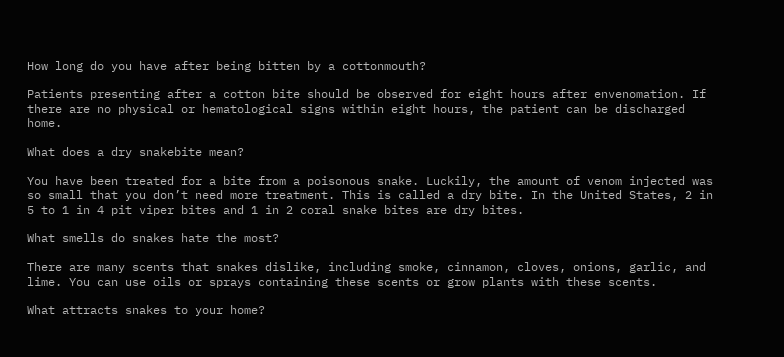How long do you have after being bitten by a cottonmouth?

Patients presenting after a cotton bite should be observed for eight hours after envenomation. If there are no physical or hematological signs within eight hours, the patient can be discharged home.

What does a dry snakebite mean?

You have been treated for a bite from a poisonous snake. Luckily, the amount of venom injected was so small that you don’t need more treatment. This is called a dry bite. In the United States, 2 in 5 to 1 in 4 pit viper bites and 1 in 2 coral snake bites are dry bites.

What smells do snakes hate the most?

There are many scents that snakes dislike, including smoke, cinnamon, cloves, onions, garlic, and lime. You can use oils or sprays containing these scents or grow plants with these scents.

What attracts snakes to your home?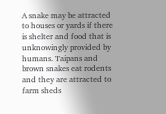A snake may be attracted to houses or yards if there is shelter and food that is unknowingly provided by humans. Taipans and brown snakes eat rodents and they are attracted to farm sheds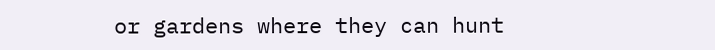or gardens where they can hunt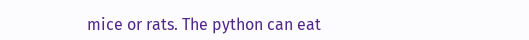mice or rats. The python can eat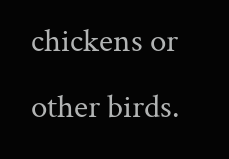chickens or other birds.